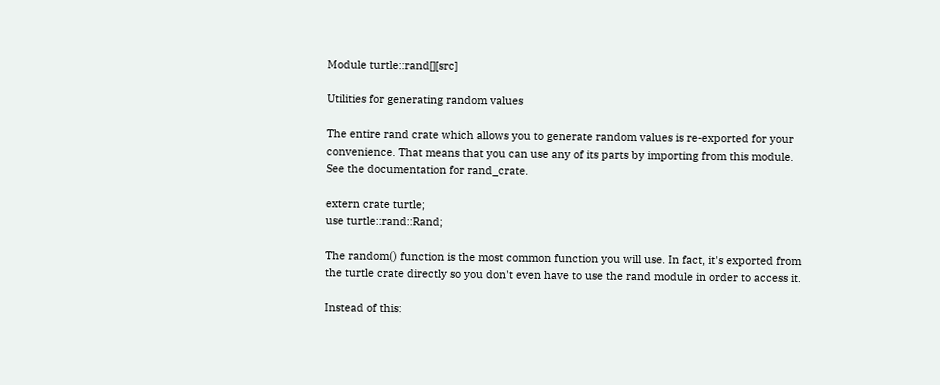Module turtle::rand[][src]

Utilities for generating random values

The entire rand crate which allows you to generate random values is re-exported for your convenience. That means that you can use any of its parts by importing from this module. See the documentation for rand_crate.

extern crate turtle;
use turtle::rand::Rand;

The random() function is the most common function you will use. In fact, it's exported from the turtle crate directly so you don't even have to use the rand module in order to access it.

Instead of this: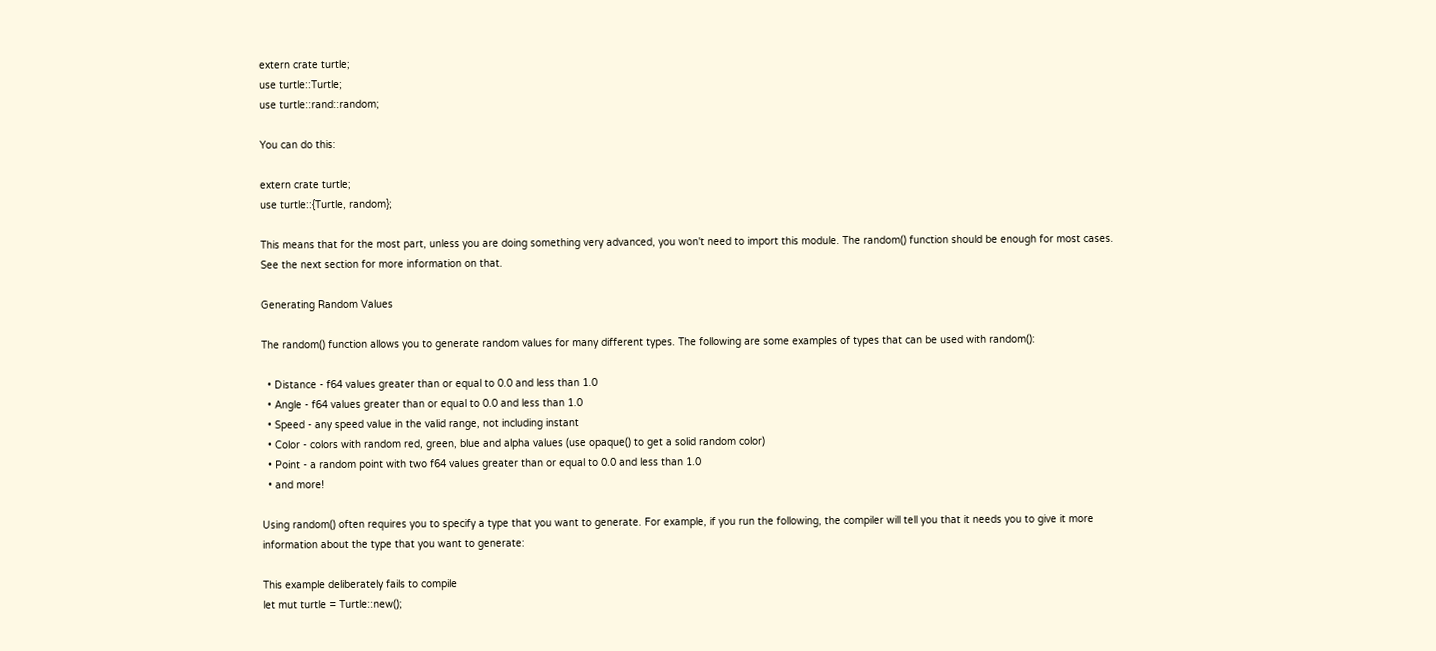extern crate turtle;
use turtle::Turtle;
use turtle::rand::random;

You can do this:

extern crate turtle;
use turtle::{Turtle, random};

This means that for the most part, unless you are doing something very advanced, you won't need to import this module. The random() function should be enough for most cases. See the next section for more information on that.

Generating Random Values

The random() function allows you to generate random values for many different types. The following are some examples of types that can be used with random():

  • Distance - f64 values greater than or equal to 0.0 and less than 1.0
  • Angle - f64 values greater than or equal to 0.0 and less than 1.0
  • Speed - any speed value in the valid range, not including instant
  • Color - colors with random red, green, blue and alpha values (use opaque() to get a solid random color)
  • Point - a random point with two f64 values greater than or equal to 0.0 and less than 1.0
  • and more!

Using random() often requires you to specify a type that you want to generate. For example, if you run the following, the compiler will tell you that it needs you to give it more information about the type that you want to generate:

This example deliberately fails to compile
let mut turtle = Turtle::new();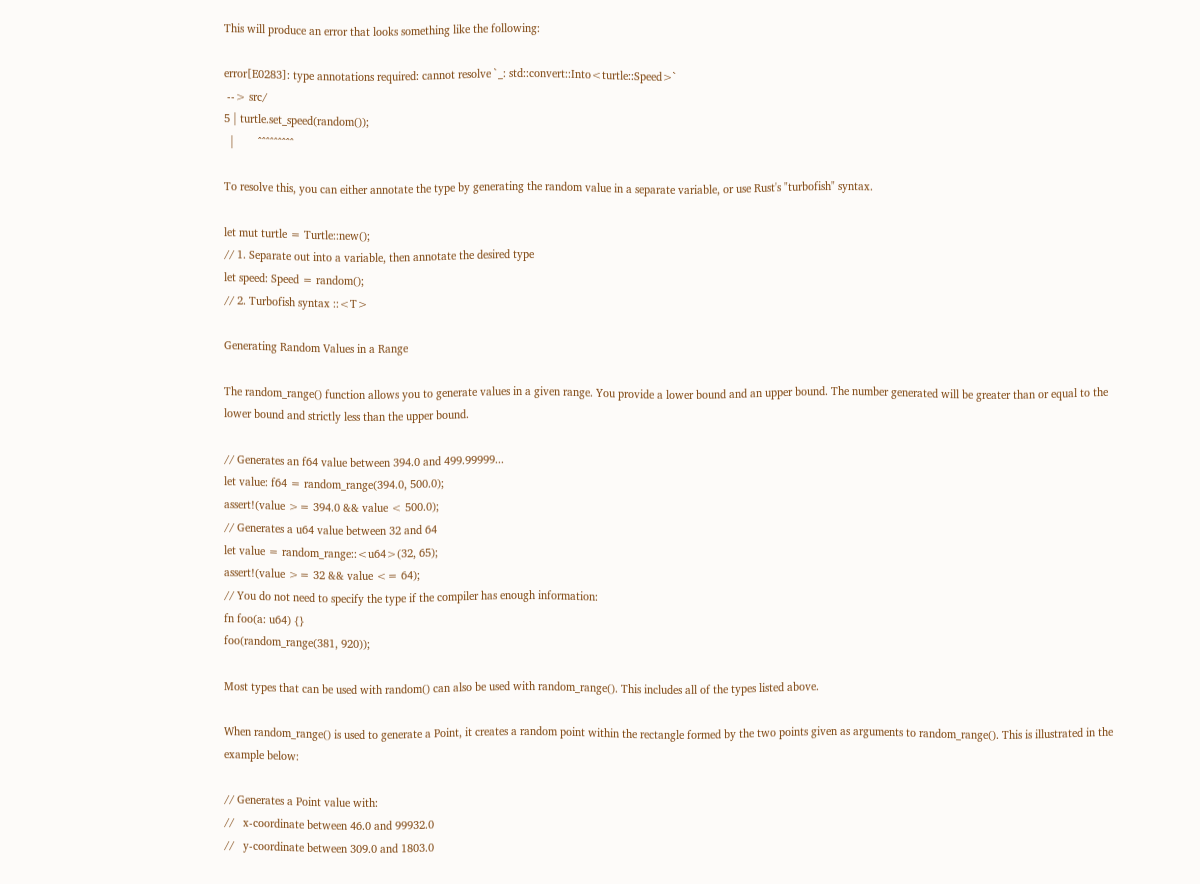This will produce an error that looks something like the following:

error[E0283]: type annotations required: cannot resolve `_: std::convert::Into<turtle::Speed>`
 --> src/
5 | turtle.set_speed(random());
  |        ^^^^^^^^^

To resolve this, you can either annotate the type by generating the random value in a separate variable, or use Rust's "turbofish" syntax.

let mut turtle = Turtle::new();
// 1. Separate out into a variable, then annotate the desired type
let speed: Speed = random();
// 2. Turbofish syntax ::<T>

Generating Random Values in a Range

The random_range() function allows you to generate values in a given range. You provide a lower bound and an upper bound. The number generated will be greater than or equal to the lower bound and strictly less than the upper bound.

// Generates an f64 value between 394.0 and 499.99999...
let value: f64 = random_range(394.0, 500.0);
assert!(value >= 394.0 && value < 500.0);
// Generates a u64 value between 32 and 64
let value = random_range::<u64>(32, 65);
assert!(value >= 32 && value <= 64);
// You do not need to specify the type if the compiler has enough information:
fn foo(a: u64) {}
foo(random_range(381, 920));

Most types that can be used with random() can also be used with random_range(). This includes all of the types listed above.

When random_range() is used to generate a Point, it creates a random point within the rectangle formed by the two points given as arguments to random_range(). This is illustrated in the example below:

// Generates a Point value with:
//   x-coordinate between 46.0 and 99932.0
//   y-coordinate between 309.0 and 1803.0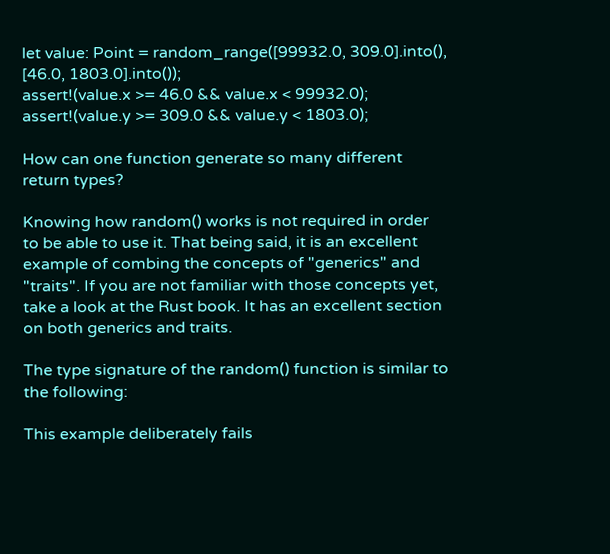let value: Point = random_range([99932.0, 309.0].into(), [46.0, 1803.0].into());
assert!(value.x >= 46.0 && value.x < 99932.0);
assert!(value.y >= 309.0 && value.y < 1803.0);

How can one function generate so many different return types?

Knowing how random() works is not required in order to be able to use it. That being said, it is an excellent example of combing the concepts of "generics" and "traits". If you are not familiar with those concepts yet, take a look at the Rust book. It has an excellent section on both generics and traits.

The type signature of the random() function is similar to the following:

This example deliberately fails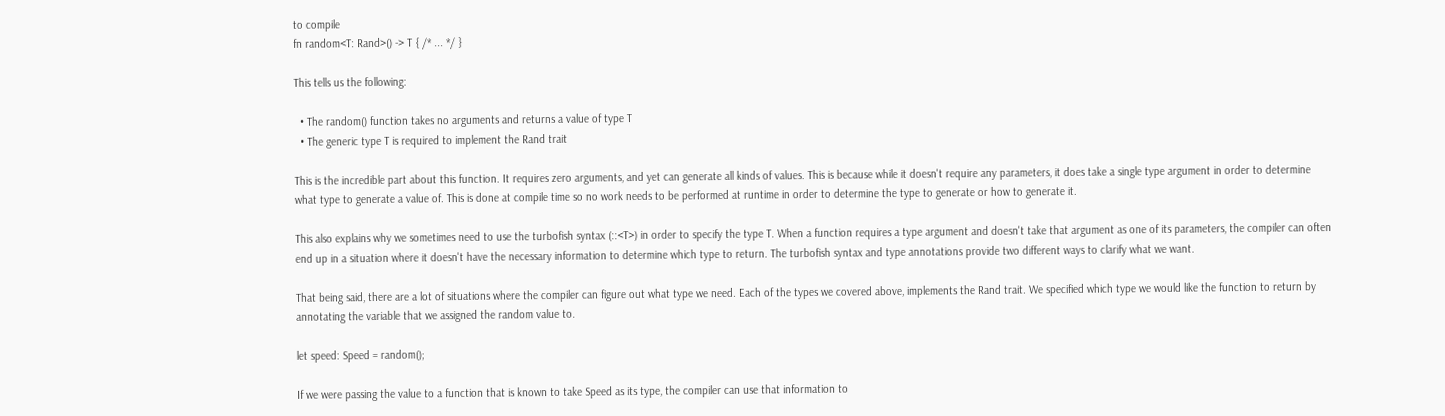to compile
fn random<T: Rand>() -> T { /* ... */ }

This tells us the following:

  • The random() function takes no arguments and returns a value of type T
  • The generic type T is required to implement the Rand trait

This is the incredible part about this function. It requires zero arguments, and yet can generate all kinds of values. This is because while it doesn't require any parameters, it does take a single type argument in order to determine what type to generate a value of. This is done at compile time so no work needs to be performed at runtime in order to determine the type to generate or how to generate it.

This also explains why we sometimes need to use the turbofish syntax (::<T>) in order to specify the type T. When a function requires a type argument and doesn't take that argument as one of its parameters, the compiler can often end up in a situation where it doesn't have the necessary information to determine which type to return. The turbofish syntax and type annotations provide two different ways to clarify what we want.

That being said, there are a lot of situations where the compiler can figure out what type we need. Each of the types we covered above, implements the Rand trait. We specified which type we would like the function to return by annotating the variable that we assigned the random value to.

let speed: Speed = random();

If we were passing the value to a function that is known to take Speed as its type, the compiler can use that information to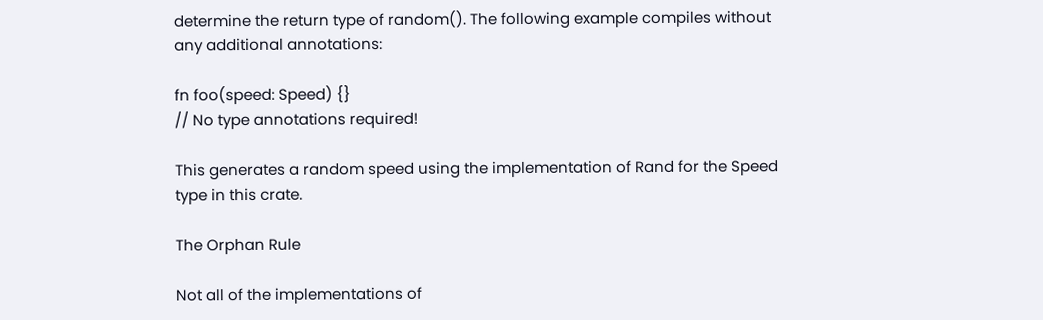determine the return type of random(). The following example compiles without any additional annotations:

fn foo(speed: Speed) {}
// No type annotations required!

This generates a random speed using the implementation of Rand for the Speed type in this crate.

The Orphan Rule

Not all of the implementations of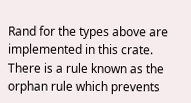Rand for the types above are implemented in this crate. There is a rule known as the orphan rule which prevents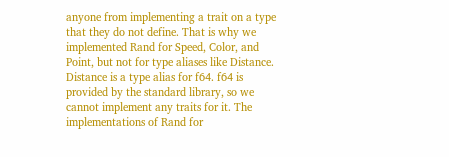anyone from implementing a trait on a type that they do not define. That is why we implemented Rand for Speed, Color, and Point, but not for type aliases like Distance. Distance is a type alias for f64. f64 is provided by the standard library, so we cannot implement any traits for it. The implementations of Rand for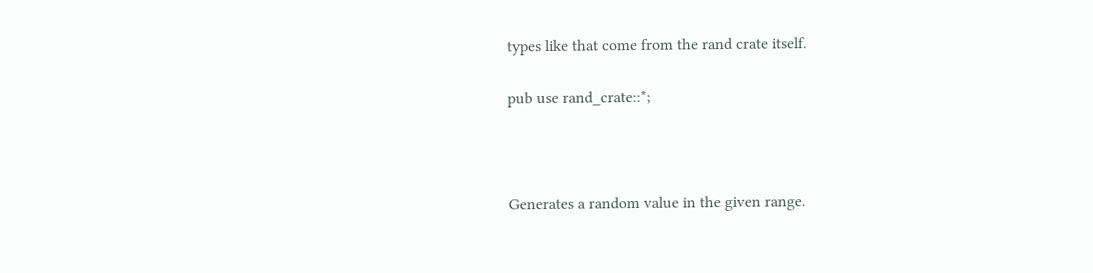types like that come from the rand crate itself.


pub use rand_crate::*;





Generates a random value in the given range.